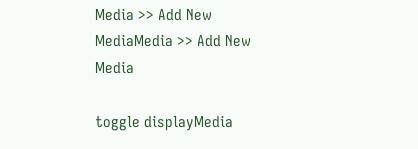Media >> Add New MediaMedia >> Add New Media

toggle displayMedia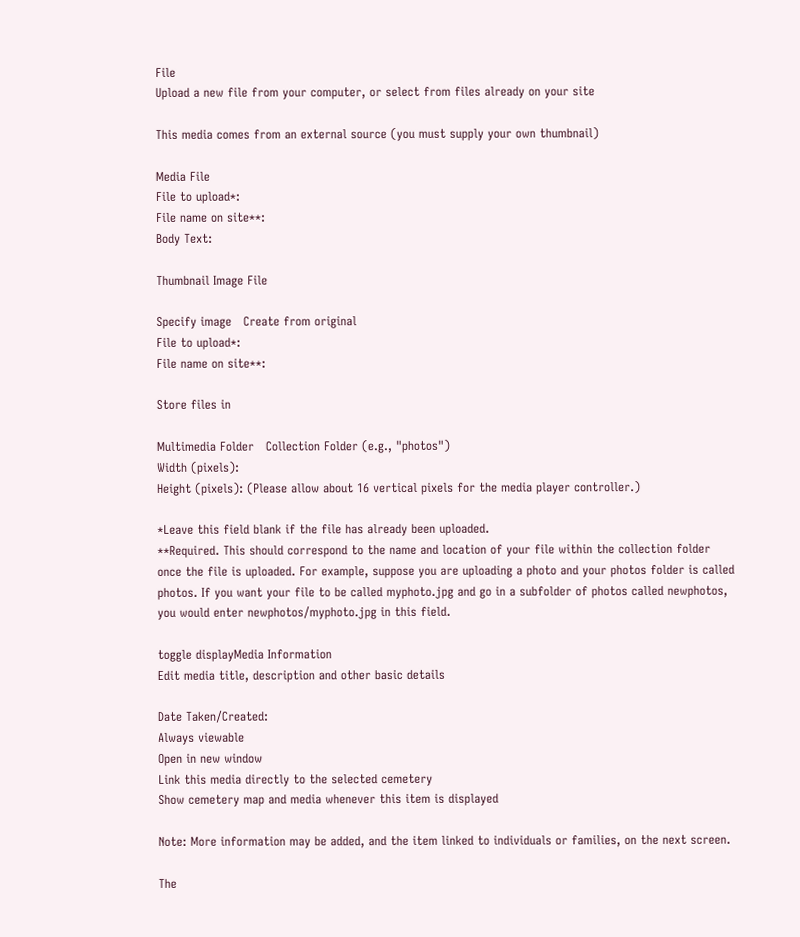File
Upload a new file from your computer, or select from files already on your site

This media comes from an external source (you must supply your own thumbnail)

Media File
File to upload*:
File name on site**:
Body Text:

Thumbnail Image File

Specify image   Create from original
File to upload*:
File name on site**:

Store files in

Multimedia Folder   Collection Folder (e.g., "photos")
Width (pixels):
Height (pixels): (Please allow about 16 vertical pixels for the media player controller.)

*Leave this field blank if the file has already been uploaded.
**Required. This should correspond to the name and location of your file within the collection folder once the file is uploaded. For example, suppose you are uploading a photo and your photos folder is called photos. If you want your file to be called myphoto.jpg and go in a subfolder of photos called newphotos, you would enter newphotos/myphoto.jpg in this field.

toggle displayMedia Information
Edit media title, description and other basic details

Date Taken/Created:
Always viewable
Open in new window
Link this media directly to the selected cemetery
Show cemetery map and media whenever this item is displayed

Note: More information may be added, and the item linked to individuals or families, on the next screen.

The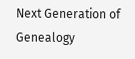Next Generation of Genealogy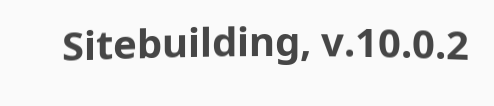Sitebuilding, v.10.0.2